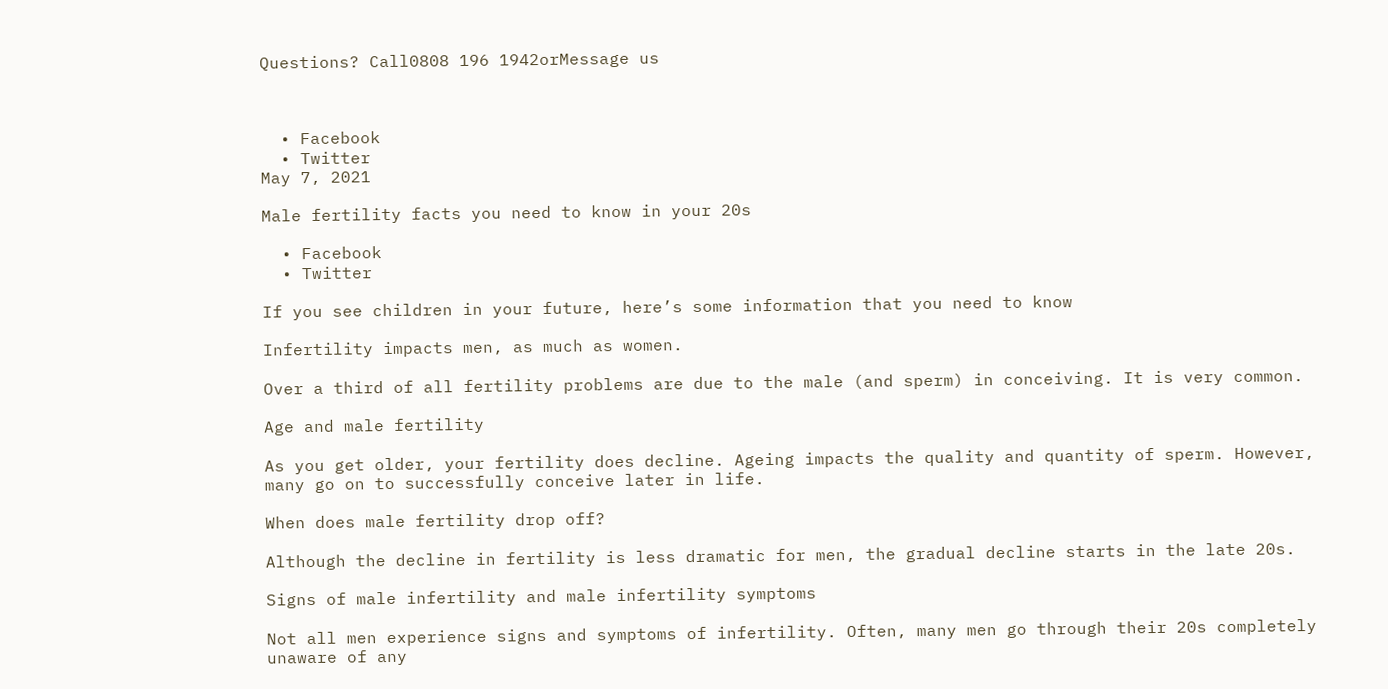Questions? Call0808 196 1942orMessage us



  • Facebook
  • Twitter
May 7, 2021

Male fertility facts you need to know in your 20s

  • Facebook
  • Twitter

If you see children in your future, here’s some information that you need to know

Infertility impacts men, as much as women.

Over a third of all fertility problems are due to the male (and sperm) in conceiving. It is very common.

Age and male fertility

As you get older, your fertility does decline. Ageing impacts the quality and quantity of sperm. However, many go on to successfully conceive later in life.

When does male fertility drop off?

Although the decline in fertility is less dramatic for men, the gradual decline starts in the late 20s.

Signs of male infertility and male infertility symptoms

Not all men experience signs and symptoms of infertility. Often, many men go through their 20s completely unaware of any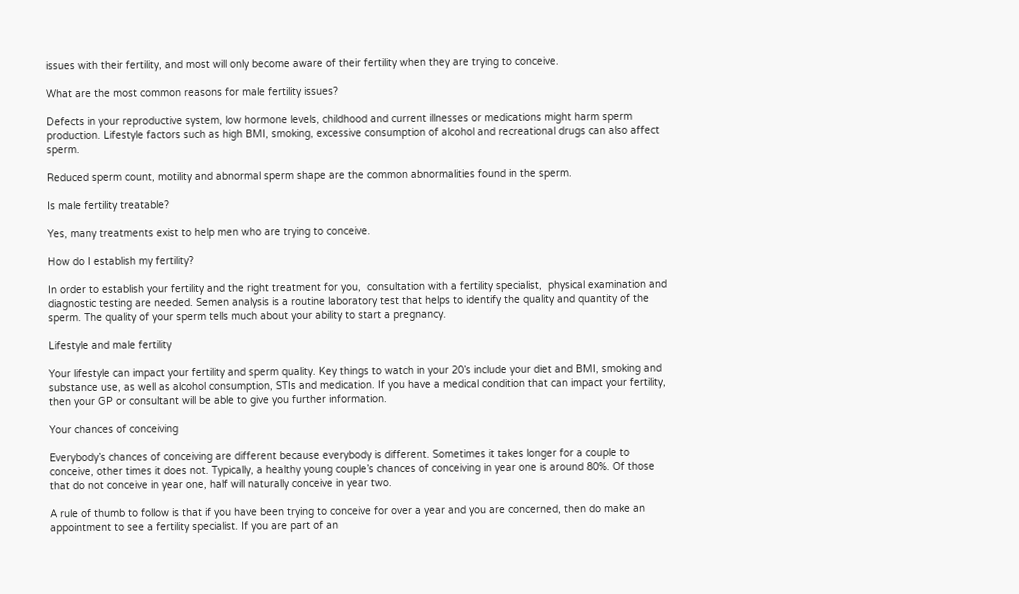issues with their fertility, and most will only become aware of their fertility when they are trying to conceive.

What are the most common reasons for male fertility issues?

Defects in your reproductive system, low hormone levels, childhood and current illnesses or medications might harm sperm production. Lifestyle factors such as high BMI, smoking, excessive consumption of alcohol and recreational drugs can also affect sperm.

Reduced sperm count, motility and abnormal sperm shape are the common abnormalities found in the sperm.

Is male fertility treatable?

Yes, many treatments exist to help men who are trying to conceive.

How do I establish my fertility?

In order to establish your fertility and the right treatment for you,  consultation with a fertility specialist,  physical examination and diagnostic testing are needed. Semen analysis is a routine laboratory test that helps to identify the quality and quantity of the sperm. The quality of your sperm tells much about your ability to start a pregnancy.

Lifestyle and male fertility

Your lifestyle can impact your fertility and sperm quality. Key things to watch in your 20’s include your diet and BMI, smoking and substance use, as well as alcohol consumption, STIs and medication. If you have a medical condition that can impact your fertility, then your GP or consultant will be able to give you further information.

Your chances of conceiving

Everybody’s chances of conceiving are different because everybody is different. Sometimes it takes longer for a couple to conceive, other times it does not. Typically, a healthy young couple’s chances of conceiving in year one is around 80%. Of those that do not conceive in year one, half will naturally conceive in year two.

A rule of thumb to follow is that if you have been trying to conceive for over a year and you are concerned, then do make an appointment to see a fertility specialist. If you are part of an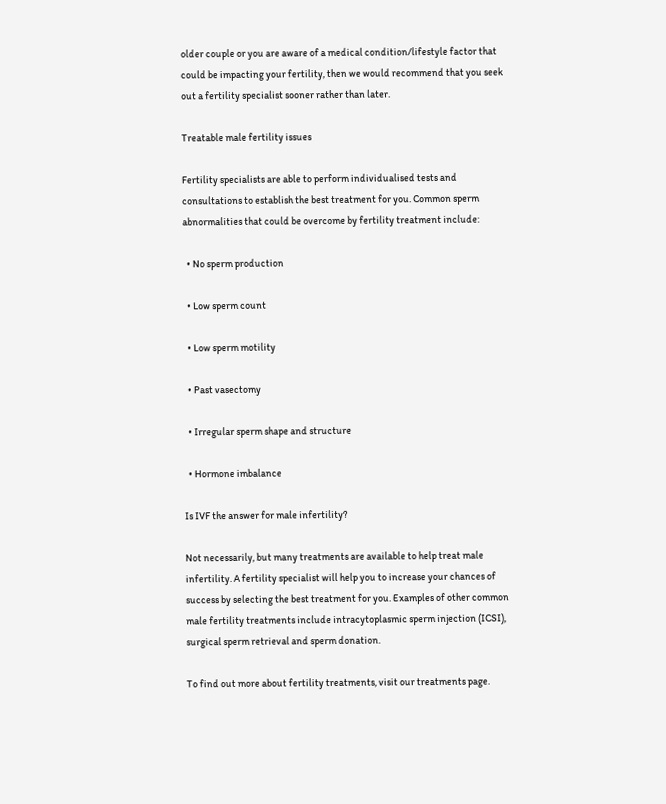older couple or you are aware of a medical condition/lifestyle factor that could be impacting your fertility, then we would recommend that you seek out a fertility specialist sooner rather than later.

Treatable male fertility issues

Fertility specialists are able to perform individualised tests and consultations to establish the best treatment for you. Common sperm abnormalities that could be overcome by fertility treatment include:

  • No sperm production

  • Low sperm count

  • Low sperm motility

  • Past vasectomy

  • Irregular sperm shape and structure

  • Hormone imbalance

Is IVF the answer for male infertility?

Not necessarily, but many treatments are available to help treat male infertility. A fertility specialist will help you to increase your chances of success by selecting the best treatment for you. Examples of other common male fertility treatments include intracytoplasmic sperm injection (ICSI), surgical sperm retrieval and sperm donation.

To find out more about fertility treatments, visit our treatments page.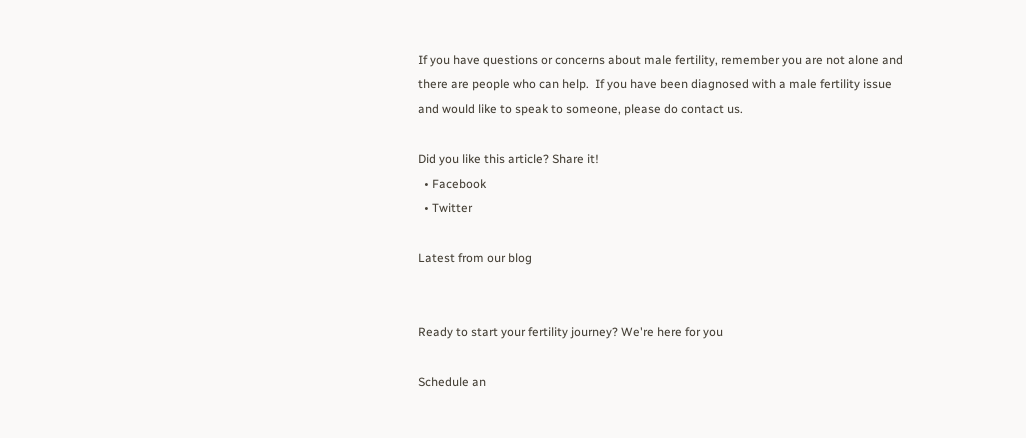If you have questions or concerns about male fertility, remember you are not alone and there are people who can help.  If you have been diagnosed with a male fertility issue and would like to speak to someone, please do contact us.

Did you like this article? Share it!
  • Facebook
  • Twitter

Latest from our blog


Ready to start your fertility journey? We're here for you

Schedule an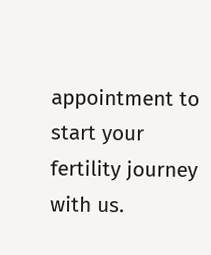appointment to start your fertility journey with us.